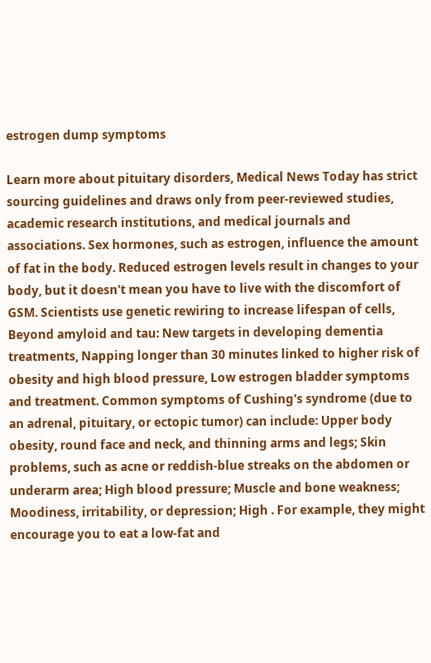estrogen dump symptoms

Learn more about pituitary disorders, Medical News Today has strict sourcing guidelines and draws only from peer-reviewed studies, academic research institutions, and medical journals and associations. Sex hormones, such as estrogen, influence the amount of fat in the body. Reduced estrogen levels result in changes to your body, but it doesn't mean you have to live with the discomfort of GSM. Scientists use genetic rewiring to increase lifespan of cells, Beyond amyloid and tau: New targets in developing dementia treatments, Napping longer than 30 minutes linked to higher risk of obesity and high blood pressure, Low estrogen bladder symptoms and treatment. Common symptoms of Cushing's syndrome (due to an adrenal, pituitary, or ectopic tumor) can include: Upper body obesity, round face and neck, and thinning arms and legs; Skin problems, such as acne or reddish-blue streaks on the abdomen or underarm area; High blood pressure; Muscle and bone weakness; Moodiness, irritability, or depression; High . For example, they might encourage you to eat a low-fat and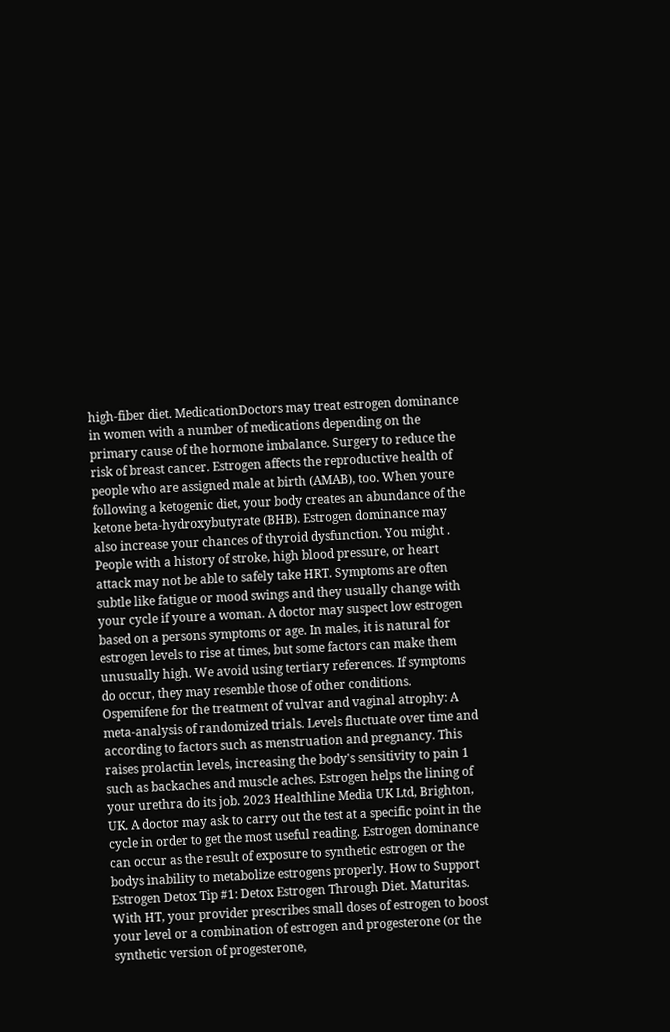high-fiber diet. MedicationDoctors may treat estrogen dominance in women with a number of medications depending on the primary cause of the hormone imbalance. Surgery to reduce the risk of breast cancer. Estrogen affects the reproductive health of people who are assigned male at birth (AMAB), too. When youre following a ketogenic diet, your body creates an abundance of the ketone beta-hydroxybutyrate (BHB). Estrogen dominance may also increase your chances of thyroid dysfunction. You might . People with a history of stroke, high blood pressure, or heart attack may not be able to safely take HRT. Symptoms are often subtle like fatigue or mood swings and they usually change with your cycle if youre a woman. A doctor may suspect low estrogen based on a persons symptoms or age. In males, it is natural for estrogen levels to rise at times, but some factors can make them unusually high. We avoid using tertiary references. If symptoms do occur, they may resemble those of other conditions. Ospemifene for the treatment of vulvar and vaginal atrophy: A meta-analysis of randomized trials. Levels fluctuate over time and according to factors such as menstruation and pregnancy. This raises prolactin levels, increasing the body's sensitivity to pain 1 such as backaches and muscle aches. Estrogen helps the lining of your urethra do its job. 2023 Healthline Media UK Ltd, Brighton, UK. A doctor may ask to carry out the test at a specific point in the cycle in order to get the most useful reading. Estrogen dominance can occur as the result of exposure to synthetic estrogen or the bodys inability to metabolize estrogens properly. How to Support Estrogen Detox Tip #1: Detox Estrogen Through Diet. Maturitas. With HT, your provider prescribes small doses of estrogen to boost your level or a combination of estrogen and progesterone (or the synthetic version of progesterone,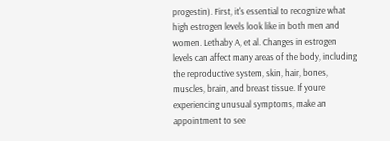progestin). First, it's essential to recognize what high estrogen levels look like in both men and women. Lethaby A, et al. Changes in estrogen levels can affect many areas of the body, including the reproductive system, skin, hair, bones, muscles, brain, and breast tissue. If youre experiencing unusual symptoms, make an appointment to see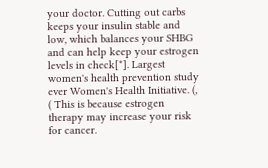your doctor. Cutting out carbs keeps your insulin stable and low, which balances your SHBG and can help keep your estrogen levels in check[*]. Largest women's health prevention study ever Women's Health Initiative. (, ( This is because estrogen therapy may increase your risk for cancer.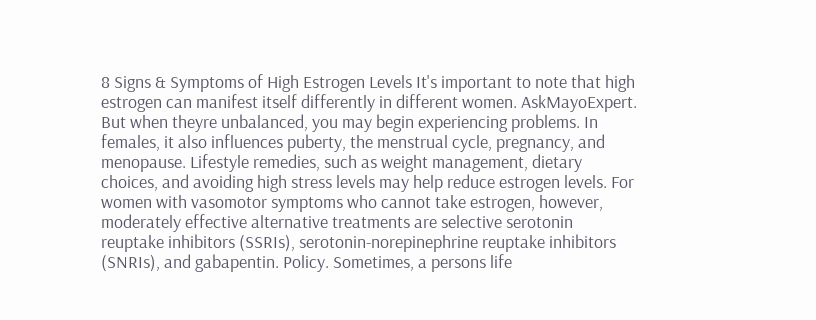8 Signs & Symptoms of High Estrogen Levels It's important to note that high estrogen can manifest itself differently in different women. AskMayoExpert. But when theyre unbalanced, you may begin experiencing problems. In females, it also influences puberty, the menstrual cycle, pregnancy, and menopause. Lifestyle remedies, such as weight management, dietary choices, and avoiding high stress levels may help reduce estrogen levels. For women with vasomotor symptoms who cannot take estrogen, however, moderately effective alternative treatments are selective serotonin reuptake inhibitors (SSRIs), serotonin-norepinephrine reuptake inhibitors (SNRIs), and gabapentin. Policy. Sometimes, a persons life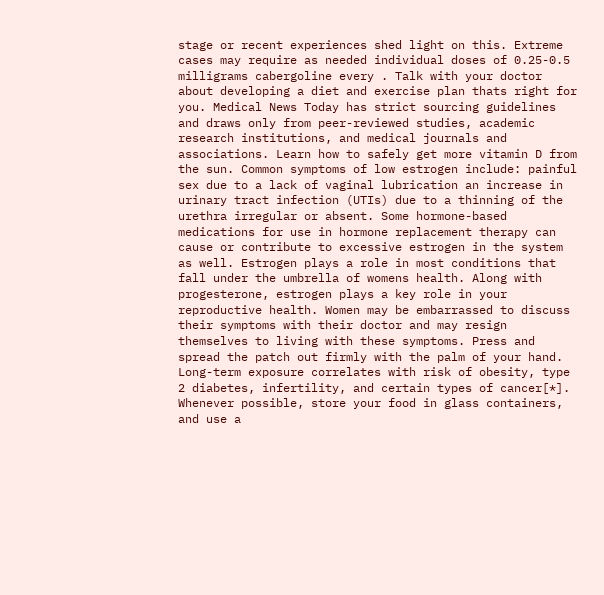stage or recent experiences shed light on this. Extreme cases may require as needed individual doses of 0.25-0.5 milligrams cabergoline every . Talk with your doctor about developing a diet and exercise plan thats right for you. Medical News Today has strict sourcing guidelines and draws only from peer-reviewed studies, academic research institutions, and medical journals and associations. Learn how to safely get more vitamin D from the sun. Common symptoms of low estrogen include: painful sex due to a lack of vaginal lubrication an increase in urinary tract infection (UTIs) due to a thinning of the urethra irregular or absent. Some hormone-based medications for use in hormone replacement therapy can cause or contribute to excessive estrogen in the system as well. Estrogen plays a role in most conditions that fall under the umbrella of womens health. Along with progesterone, estrogen plays a key role in your reproductive health. Women may be embarrassed to discuss their symptoms with their doctor and may resign themselves to living with these symptoms. Press and spread the patch out firmly with the palm of your hand. Long-term exposure correlates with risk of obesity, type 2 diabetes, infertility, and certain types of cancer[*]. Whenever possible, store your food in glass containers, and use a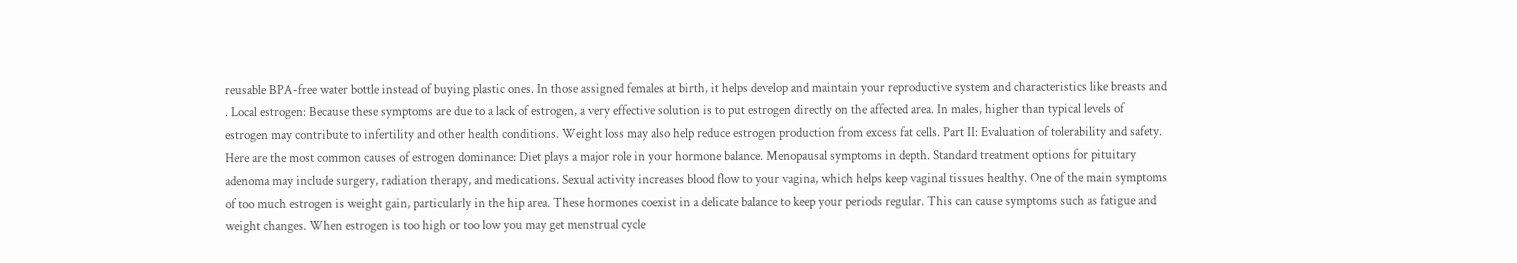reusable BPA-free water bottle instead of buying plastic ones. In those assigned females at birth, it helps develop and maintain your reproductive system and characteristics like breasts and . Local estrogen: Because these symptoms are due to a lack of estrogen, a very effective solution is to put estrogen directly on the affected area. In males, higher than typical levels of estrogen may contribute to infertility and other health conditions. Weight loss may also help reduce estrogen production from excess fat cells. Part II: Evaluation of tolerability and safety. Here are the most common causes of estrogen dominance: Diet plays a major role in your hormone balance. Menopausal symptoms in depth. Standard treatment options for pituitary adenoma may include surgery, radiation therapy, and medications. Sexual activity increases blood flow to your vagina, which helps keep vaginal tissues healthy. One of the main symptoms of too much estrogen is weight gain, particularly in the hip area. These hormones coexist in a delicate balance to keep your periods regular. This can cause symptoms such as fatigue and weight changes. When estrogen is too high or too low you may get menstrual cycle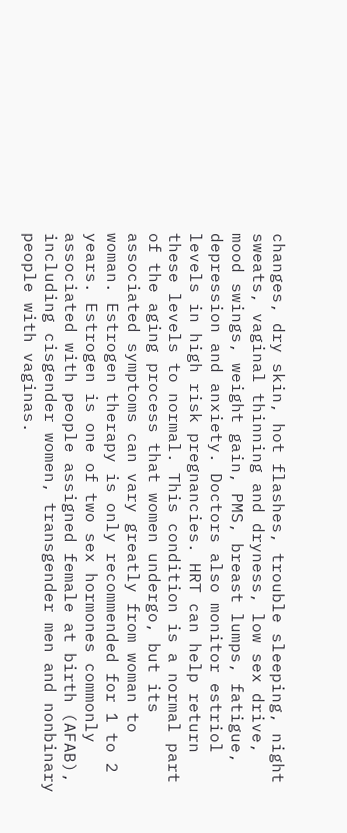changes, dry skin, hot flashes, trouble sleeping, night sweats, vaginal thinning and dryness, low sex drive, mood swings, weight gain, PMS, breast lumps, fatigue, depression and anxiety. Doctors also monitor estriol levels in high risk pregnancies. HRT can help return these levels to normal. This condition is a normal part of the aging process that women undergo, but its associated symptoms can vary greatly from woman to woman. Estrogen therapy is only recommended for 1 to 2 years. Estrogen is one of two sex hormones commonly associated with people assigned female at birth (AFAB), including cisgender women, transgender men and nonbinary people with vaginas.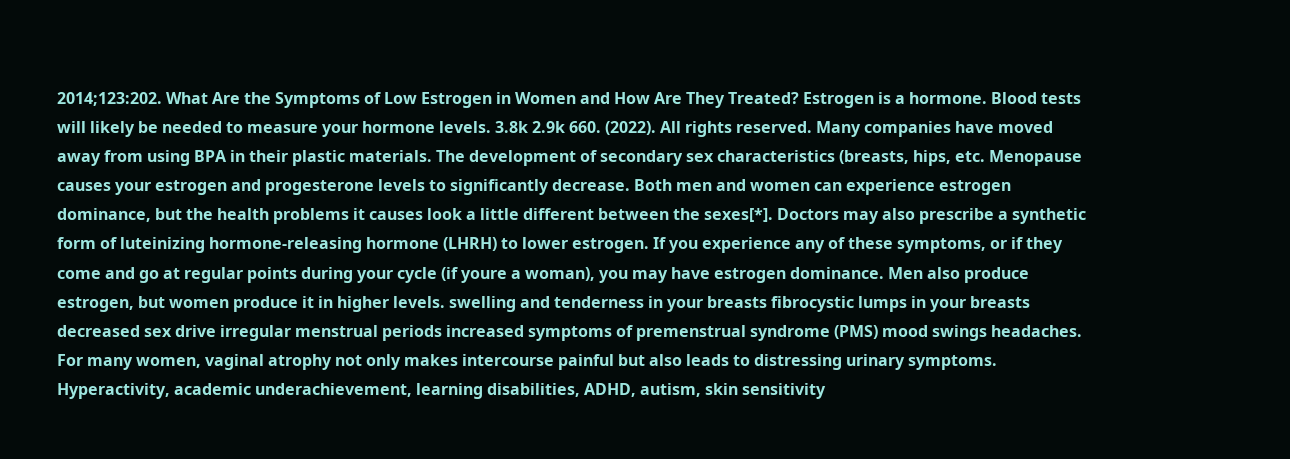2014;123:202. What Are the Symptoms of Low Estrogen in Women and How Are They Treated? Estrogen is a hormone. Blood tests will likely be needed to measure your hormone levels. 3.8k 2.9k 660. (2022). All rights reserved. Many companies have moved away from using BPA in their plastic materials. The development of secondary sex characteristics (breasts, hips, etc. Menopause causes your estrogen and progesterone levels to significantly decrease. Both men and women can experience estrogen dominance, but the health problems it causes look a little different between the sexes[*]. Doctors may also prescribe a synthetic form of luteinizing hormone-releasing hormone (LHRH) to lower estrogen. If you experience any of these symptoms, or if they come and go at regular points during your cycle (if youre a woman), you may have estrogen dominance. Men also produce estrogen, but women produce it in higher levels. swelling and tenderness in your breasts fibrocystic lumps in your breasts decreased sex drive irregular menstrual periods increased symptoms of premenstrual syndrome (PMS) mood swings headaches. For many women, vaginal atrophy not only makes intercourse painful but also leads to distressing urinary symptoms. Hyperactivity, academic underachievement, learning disabilities, ADHD, autism, skin sensitivity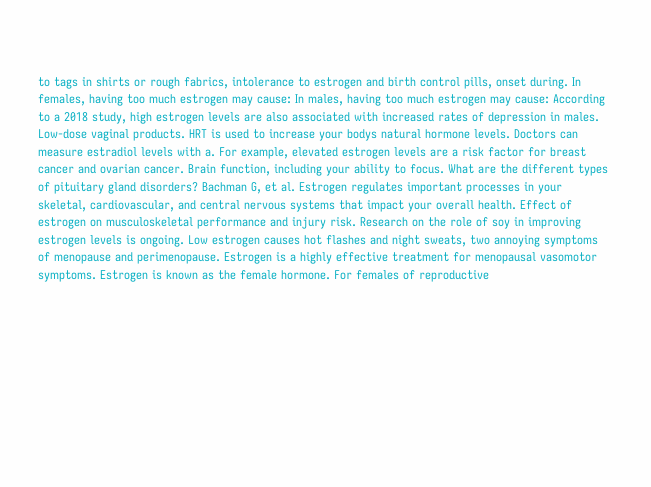to tags in shirts or rough fabrics, intolerance to estrogen and birth control pills, onset during. In females, having too much estrogen may cause: In males, having too much estrogen may cause: According to a 2018 study, high estrogen levels are also associated with increased rates of depression in males. Low-dose vaginal products. HRT is used to increase your bodys natural hormone levels. Doctors can measure estradiol levels with a. For example, elevated estrogen levels are a risk factor for breast cancer and ovarian cancer. Brain function, including your ability to focus. What are the different types of pituitary gland disorders? Bachman G, et al. Estrogen regulates important processes in your skeletal, cardiovascular, and central nervous systems that impact your overall health. Effect of estrogen on musculoskeletal performance and injury risk. Research on the role of soy in improving estrogen levels is ongoing. Low estrogen causes hot flashes and night sweats, two annoying symptoms of menopause and perimenopause. Estrogen is a highly effective treatment for menopausal vasomotor symptoms. Estrogen is known as the female hormone. For females of reproductive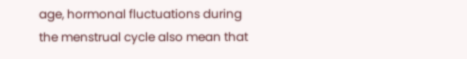age, hormonal fluctuations during the menstrual cycle also mean that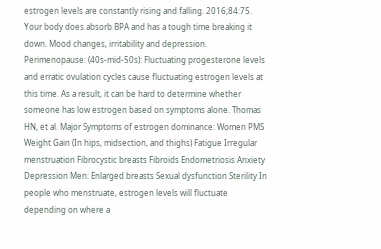estrogen levels are constantly rising and falling. 2016;84:75. Your body does absorb BPA and has a tough time breaking it down. Mood changes, irritability and depression. Perimenopause: (40s-mid-50s): Fluctuating progesterone levels and erratic ovulation cycles cause fluctuating estrogen levels at this time. As a result, it can be hard to determine whether someone has low estrogen based on symptoms alone. Thomas HN, et al. Major Symptoms of estrogen dominance: Women PMS Weight Gain (In hips, midsection, and thighs) Fatigue Irregular menstruation Fibrocystic breasts Fibroids Endometriosis Anxiety Depression Men: Enlarged breasts Sexual dysfunction Sterility In people who menstruate, estrogen levels will fluctuate depending on where a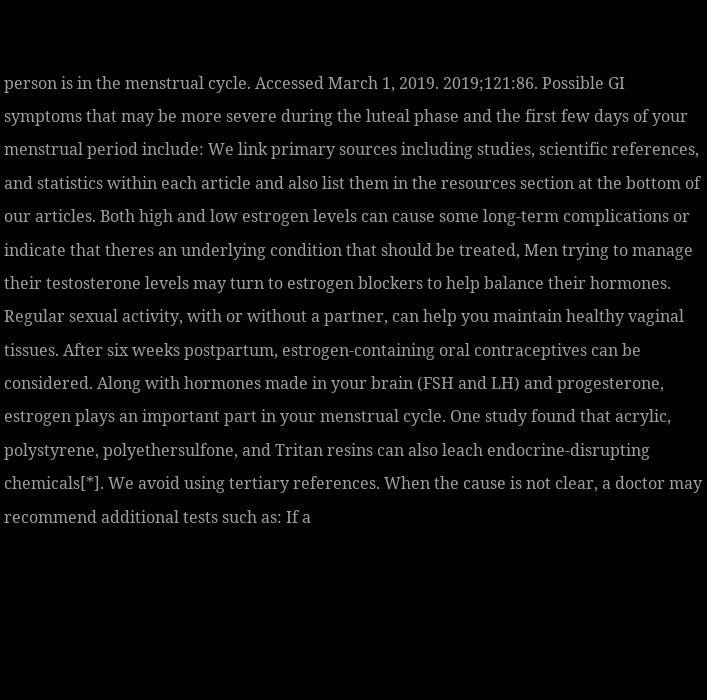person is in the menstrual cycle. Accessed March 1, 2019. 2019;121:86. Possible GI symptoms that may be more severe during the luteal phase and the first few days of your menstrual period include: We link primary sources including studies, scientific references, and statistics within each article and also list them in the resources section at the bottom of our articles. Both high and low estrogen levels can cause some long-term complications or indicate that theres an underlying condition that should be treated, Men trying to manage their testosterone levels may turn to estrogen blockers to help balance their hormones. Regular sexual activity, with or without a partner, can help you maintain healthy vaginal tissues. After six weeks postpartum, estrogen-containing oral contraceptives can be considered. Along with hormones made in your brain (FSH and LH) and progesterone, estrogen plays an important part in your menstrual cycle. One study found that acrylic, polystyrene, polyethersulfone, and Tritan resins can also leach endocrine-disrupting chemicals[*]. We avoid using tertiary references. When the cause is not clear, a doctor may recommend additional tests such as: If a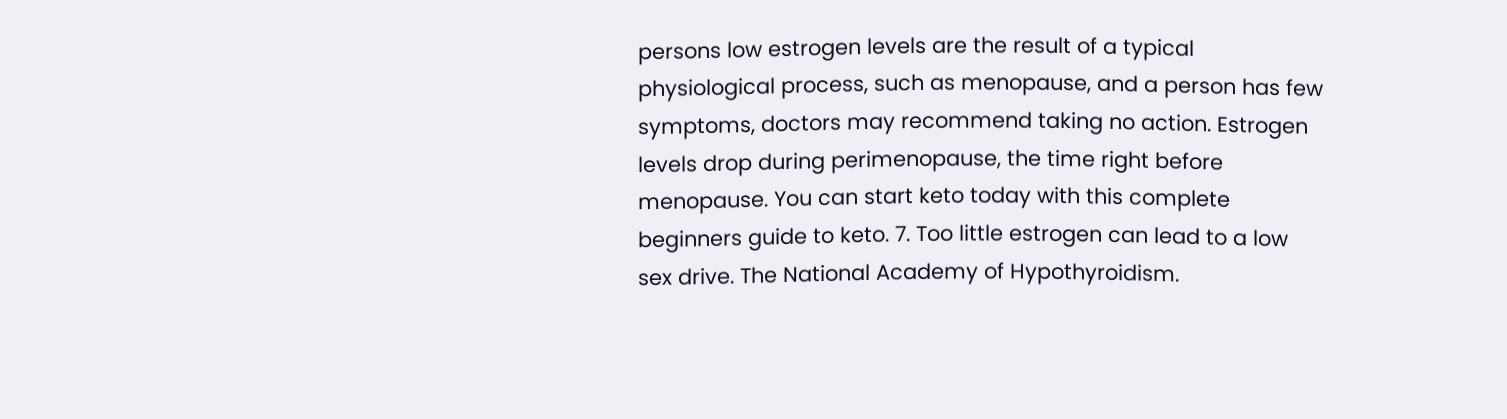persons low estrogen levels are the result of a typical physiological process, such as menopause, and a person has few symptoms, doctors may recommend taking no action. Estrogen levels drop during perimenopause, the time right before menopause. You can start keto today with this complete beginners guide to keto. 7. Too little estrogen can lead to a low sex drive. The National Academy of Hypothyroidism.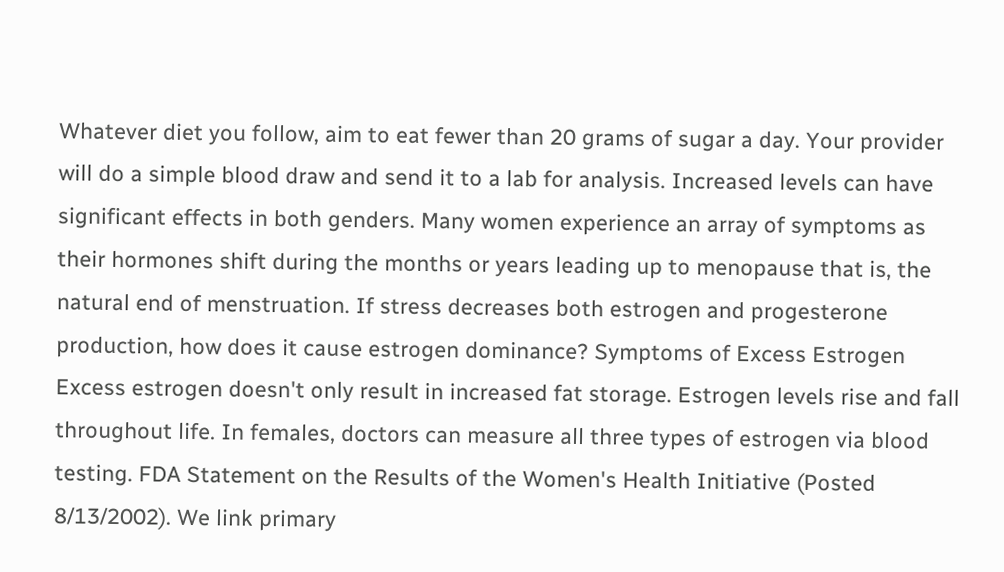Whatever diet you follow, aim to eat fewer than 20 grams of sugar a day. Your provider will do a simple blood draw and send it to a lab for analysis. Increased levels can have significant effects in both genders. Many women experience an array of symptoms as their hormones shift during the months or years leading up to menopause that is, the natural end of menstruation. If stress decreases both estrogen and progesterone production, how does it cause estrogen dominance? Symptoms of Excess Estrogen Excess estrogen doesn't only result in increased fat storage. Estrogen levels rise and fall throughout life. In females, doctors can measure all three types of estrogen via blood testing. FDA Statement on the Results of the Women's Health Initiative (Posted 8/13/2002). We link primary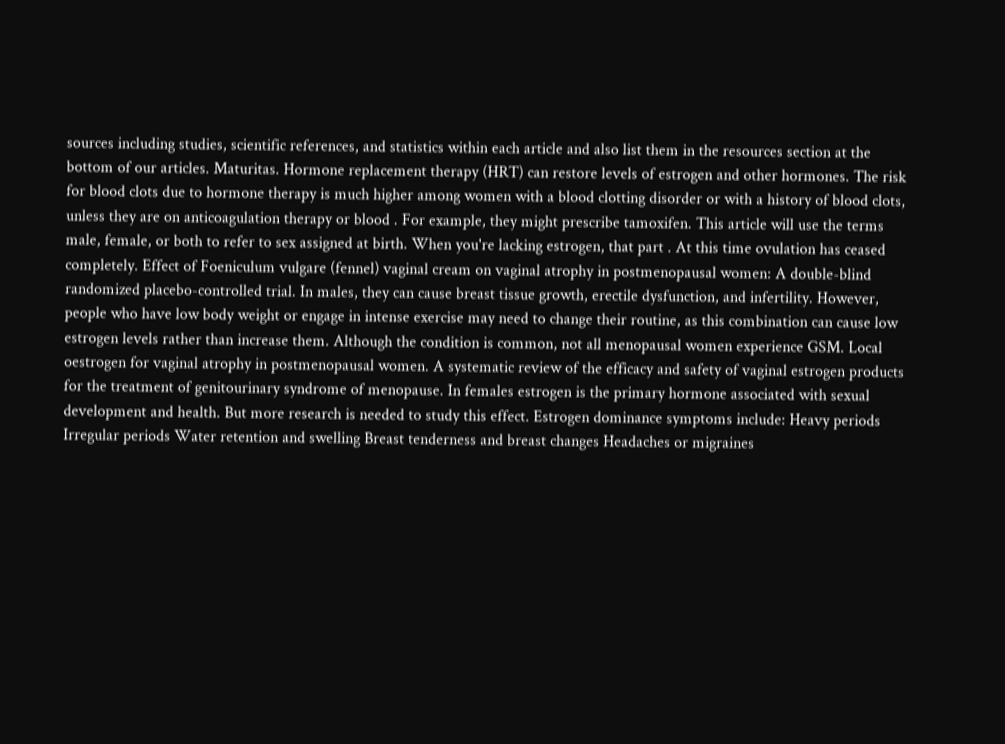sources including studies, scientific references, and statistics within each article and also list them in the resources section at the bottom of our articles. Maturitas. Hormone replacement therapy (HRT) can restore levels of estrogen and other hormones. The risk for blood clots due to hormone therapy is much higher among women with a blood clotting disorder or with a history of blood clots, unless they are on anticoagulation therapy or blood . For example, they might prescribe tamoxifen. This article will use the terms male, female, or both to refer to sex assigned at birth. When you're lacking estrogen, that part . At this time ovulation has ceased completely. Effect of Foeniculum vulgare (fennel) vaginal cream on vaginal atrophy in postmenopausal women: A double-blind randomized placebo-controlled trial. In males, they can cause breast tissue growth, erectile dysfunction, and infertility. However, people who have low body weight or engage in intense exercise may need to change their routine, as this combination can cause low estrogen levels rather than increase them. Although the condition is common, not all menopausal women experience GSM. Local oestrogen for vaginal atrophy in postmenopausal women. A systematic review of the efficacy and safety of vaginal estrogen products for the treatment of genitourinary syndrome of menopause. In females estrogen is the primary hormone associated with sexual development and health. But more research is needed to study this effect. Estrogen dominance symptoms include: Heavy periods Irregular periods Water retention and swelling Breast tenderness and breast changes Headaches or migraines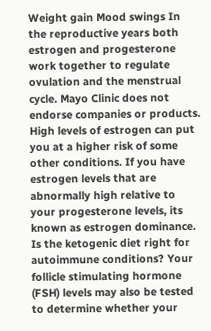Weight gain Mood swings In the reproductive years both estrogen and progesterone work together to regulate ovulation and the menstrual cycle. Mayo Clinic does not endorse companies or products. High levels of estrogen can put you at a higher risk of some other conditions. If you have estrogen levels that are abnormally high relative to your progesterone levels, its known as estrogen dominance. Is the ketogenic diet right for autoimmune conditions? Your follicle stimulating hormone (FSH) levels may also be tested to determine whether your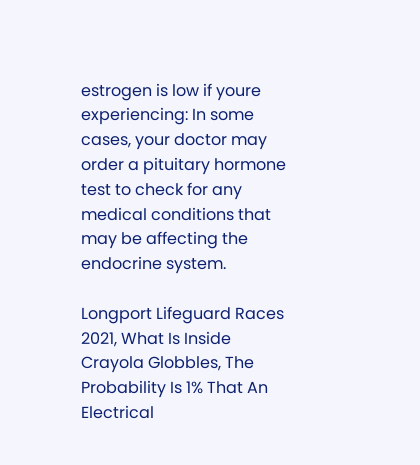estrogen is low if youre experiencing: In some cases, your doctor may order a pituitary hormone test to check for any medical conditions that may be affecting the endocrine system.

Longport Lifeguard Races 2021, What Is Inside Crayola Globbles, The Probability Is 1% That An Electrical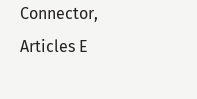Connector, Articles E